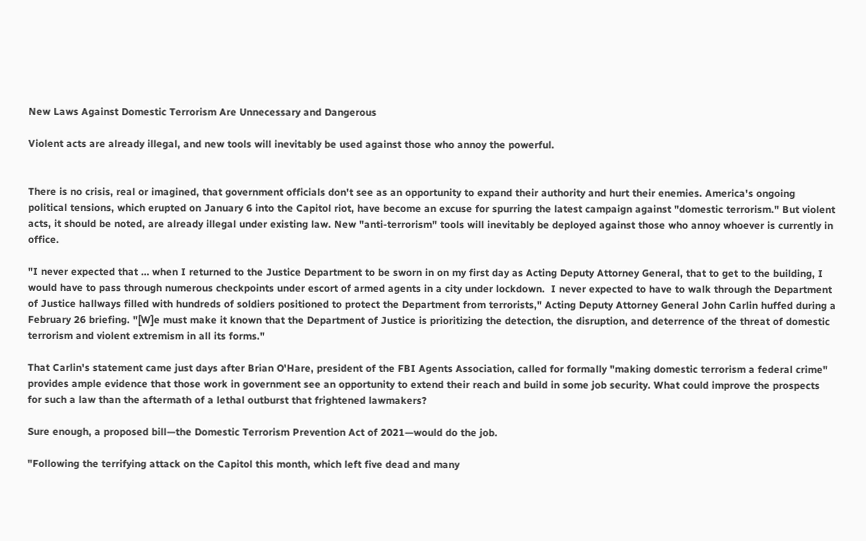New Laws Against Domestic Terrorism Are Unnecessary and Dangerous

Violent acts are already illegal, and new tools will inevitably be used against those who annoy the powerful.


There is no crisis, real or imagined, that government officials don't see as an opportunity to expand their authority and hurt their enemies. America's ongoing political tensions, which erupted on January 6 into the Capitol riot, have become an excuse for spurring the latest campaign against "domestic terrorism." But violent acts, it should be noted, are already illegal under existing law. New "anti-terrorism" tools will inevitably be deployed against those who annoy whoever is currently in office.

"I never expected that … when I returned to the Justice Department to be sworn in on my first day as Acting Deputy Attorney General, that to get to the building, I would have to pass through numerous checkpoints under escort of armed agents in a city under lockdown.  I never expected to have to walk through the Department of Justice hallways filled with hundreds of soldiers positioned to protect the Department from terrorists," Acting Deputy Attorney General John Carlin huffed during a February 26 briefing. "[W]e must make it known that the Department of Justice is prioritizing the detection, the disruption, and deterrence of the threat of domestic terrorism and violent extremism in all its forms."

That Carlin's statement came just days after Brian O'Hare, president of the FBI Agents Association, called for formally "making domestic terrorism a federal crime" provides ample evidence that those work in government see an opportunity to extend their reach and build in some job security. What could improve the prospects for such a law than the aftermath of a lethal outburst that frightened lawmakers?

Sure enough, a proposed bill—the Domestic Terrorism Prevention Act of 2021—would do the job.

"Following the terrifying attack on the Capitol this month, which left five dead and many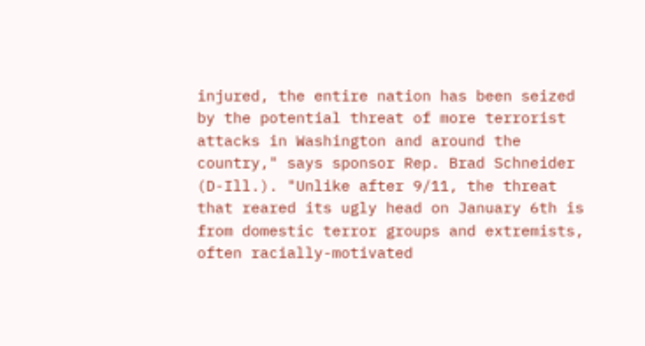injured, the entire nation has been seized by the potential threat of more terrorist attacks in Washington and around the country," says sponsor Rep. Brad Schneider (D-Ill.). "Unlike after 9/11, the threat that reared its ugly head on January 6th is from domestic terror groups and extremists, often racially-motivated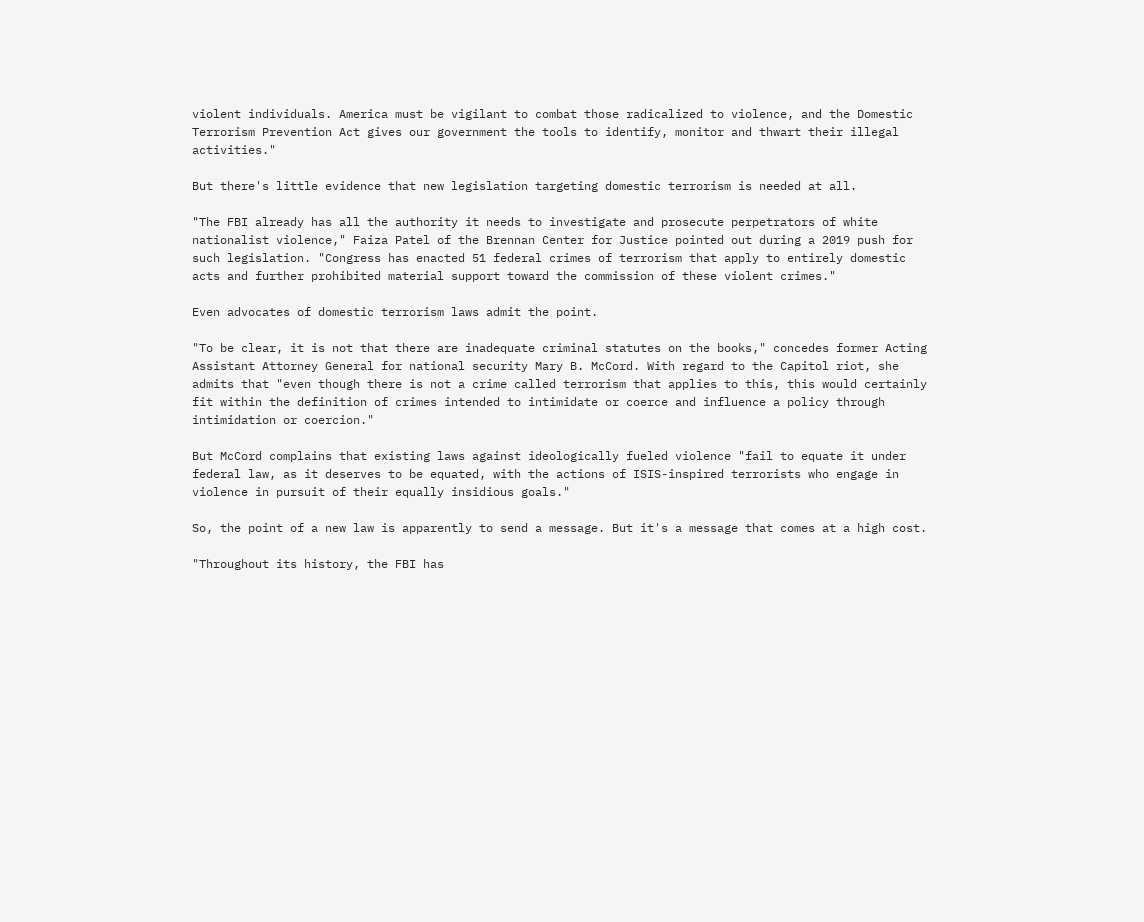violent individuals. America must be vigilant to combat those radicalized to violence, and the Domestic Terrorism Prevention Act gives our government the tools to identify, monitor and thwart their illegal activities."

But there's little evidence that new legislation targeting domestic terrorism is needed at all.

"The FBI already has all the authority it needs to investigate and prosecute perpetrators of white nationalist violence," Faiza Patel of the Brennan Center for Justice pointed out during a 2019 push for such legislation. "Congress has enacted 51 federal crimes of terrorism that apply to entirely domestic acts and further prohibited material support toward the commission of these violent crimes."

Even advocates of domestic terrorism laws admit the point.

"To be clear, it is not that there are inadequate criminal statutes on the books," concedes former Acting Assistant Attorney General for national security Mary B. McCord. With regard to the Capitol riot, she admits that "even though there is not a crime called terrorism that applies to this, this would certainly fit within the definition of crimes intended to intimidate or coerce and influence a policy through intimidation or coercion."

But McCord complains that existing laws against ideologically fueled violence "fail to equate it under federal law, as it deserves to be equated, with the actions of ISIS-inspired terrorists who engage in violence in pursuit of their equally insidious goals."

So, the point of a new law is apparently to send a message. But it's a message that comes at a high cost.

"Throughout its history, the FBI has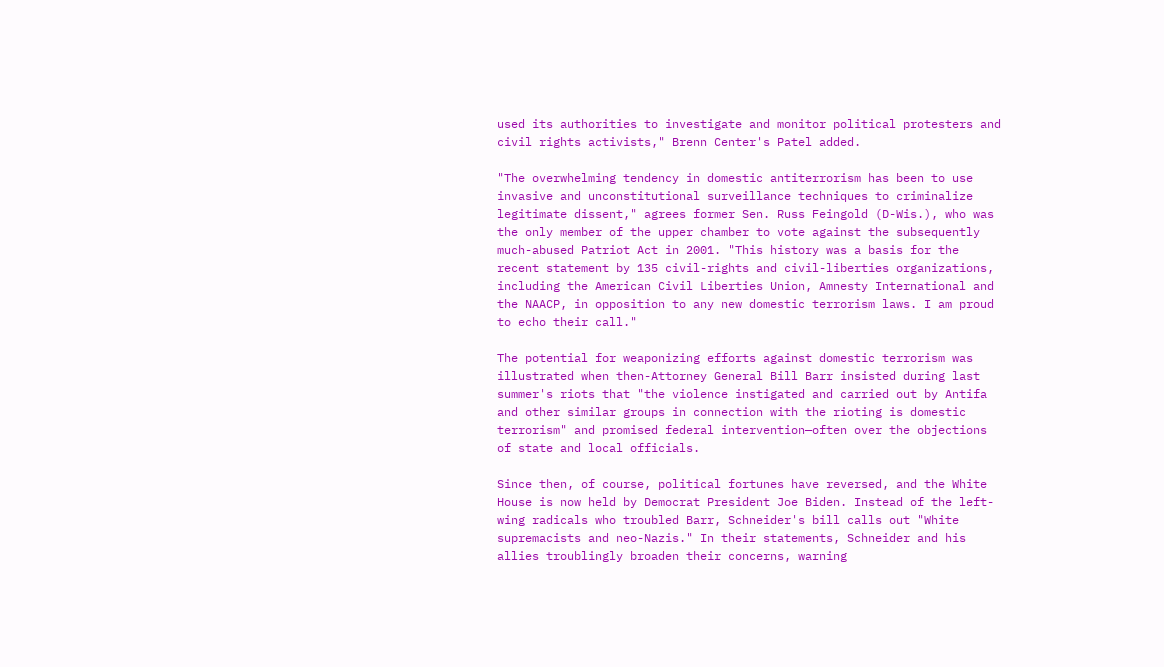used its authorities to investigate and monitor political protesters and civil rights activists," Brenn Center's Patel added.

"The overwhelming tendency in domestic antiterrorism has been to use invasive and unconstitutional surveillance techniques to criminalize legitimate dissent," agrees former Sen. Russ Feingold (D-Wis.), who was the only member of the upper chamber to vote against the subsequently much-abused Patriot Act in 2001. "This history was a basis for the recent statement by 135 civil-rights and civil-liberties organizations, including the American Civil Liberties Union, Amnesty International and the NAACP, in opposition to any new domestic terrorism laws. I am proud to echo their call."

The potential for weaponizing efforts against domestic terrorism was illustrated when then-Attorney General Bill Barr insisted during last summer's riots that "the violence instigated and carried out by Antifa and other similar groups in connection with the rioting is domestic terrorism" and promised federal intervention—often over the objections of state and local officials.

Since then, of course, political fortunes have reversed, and the White House is now held by Democrat President Joe Biden. Instead of the left-wing radicals who troubled Barr, Schneider's bill calls out "White supremacists and neo-Nazis." In their statements, Schneider and his allies troublingly broaden their concerns, warning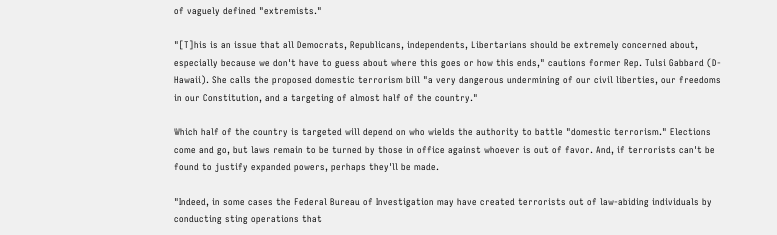of vaguely defined "extremists."

"[T]his is an issue that all Democrats, Republicans, independents, Libertarians should be extremely concerned about, especially because we don't have to guess about where this goes or how this ends," cautions former Rep. Tulsi Gabbard (D-Hawaii). She calls the proposed domestic terrorism bill "a very dangerous undermining of our civil liberties, our freedoms in our Constitution, and a targeting of almost half of the country."

Which half of the country is targeted will depend on who wields the authority to battle "domestic terrorism." Elections come and go, but laws remain to be turned by those in office against whoever is out of favor. And, if terrorists can't be found to justify expanded powers, perhaps they'll be made.

"Indeed, in some cases the Federal Bureau of Investigation may have created terrorists out of law-abiding individuals by conducting sting operations that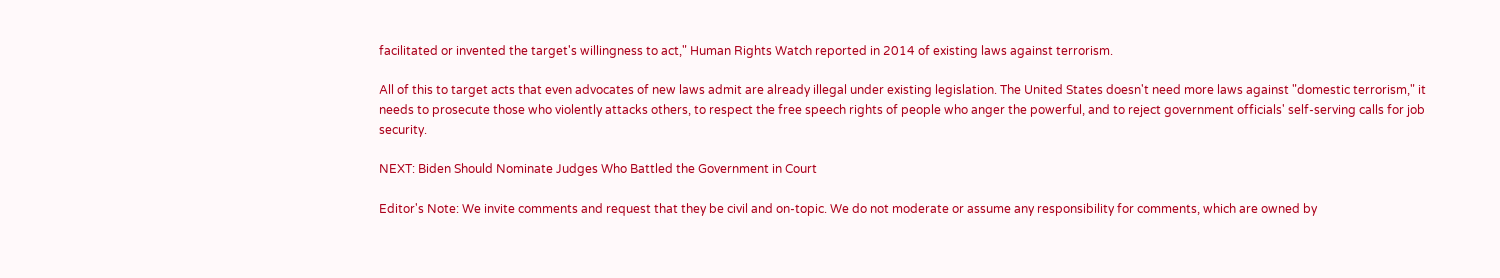facilitated or invented the target's willingness to act," Human Rights Watch reported in 2014 of existing laws against terrorism.

All of this to target acts that even advocates of new laws admit are already illegal under existing legislation. The United States doesn't need more laws against "domestic terrorism," it needs to prosecute those who violently attacks others, to respect the free speech rights of people who anger the powerful, and to reject government officials' self-serving calls for job security.

NEXT: Biden Should Nominate Judges Who Battled the Government in Court

Editor's Note: We invite comments and request that they be civil and on-topic. We do not moderate or assume any responsibility for comments, which are owned by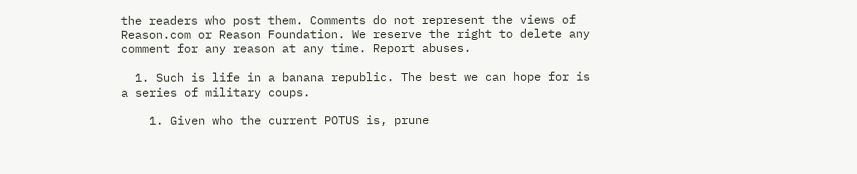the readers who post them. Comments do not represent the views of Reason.com or Reason Foundation. We reserve the right to delete any comment for any reason at any time. Report abuses.

  1. Such is life in a banana republic. The best we can hope for is a series of military coups.

    1. Given who the current POTUS is, prune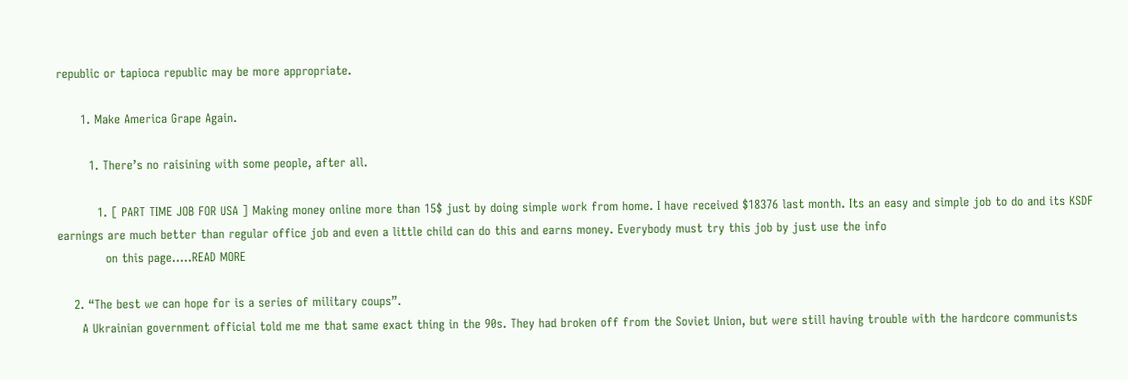republic or tapioca republic may be more appropriate.

      1. Make America Grape Again.

        1. There’s no raisining with some people, after all.

          1. [ PART TIME JOB FOR USA ] Making money online more than 15$ just by doing simple work from home. I have received $18376 last month. Its an easy and simple job to do and its KSDF earnings are much better than regular office job and even a little child can do this and earns money. Everybody must try this job by just use the info
            on this page…..READ MORE

    2. “The best we can hope for is a series of military coups”.
      A Ukrainian government official told me me that same exact thing in the 90s. They had broken off from the Soviet Union, but were still having trouble with the hardcore communists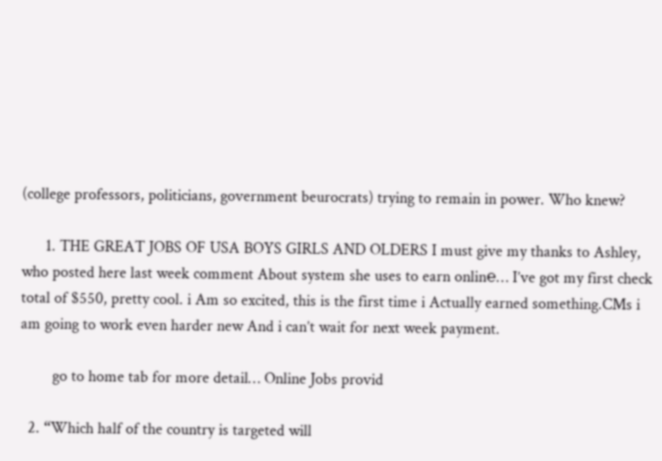(college professors, politicians, government beurocrats) trying to remain in power. Who knew?

      1. THE GREAT JOBS OF USA BOYS GIRLS AND OLDERS I must give my thanks to Ashley, who posted here last week comment About system she uses to earn onlin℮… I’ve got my first check total of $550, pretty cool. i Am so excited, this is the first time i Actually earned something.CMs i am going to work even harder new And i can’t wait for next week payment.

        go to home tab for more detail… Online Jobs provid

  2. “Which half of the country is targeted will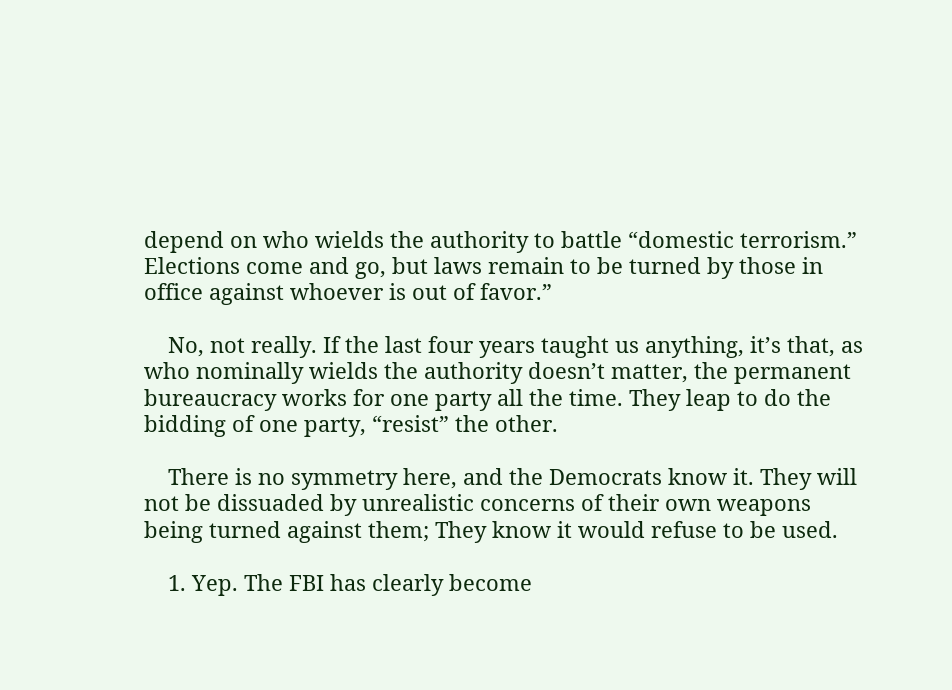depend on who wields the authority to battle “domestic terrorism.” Elections come and go, but laws remain to be turned by those in office against whoever is out of favor.”

    No, not really. If the last four years taught us anything, it’s that, as who nominally wields the authority doesn’t matter, the permanent bureaucracy works for one party all the time. They leap to do the bidding of one party, “resist” the other.

    There is no symmetry here, and the Democrats know it. They will not be dissuaded by unrealistic concerns of their own weapons being turned against them; They know it would refuse to be used.

    1. Yep. The FBI has clearly become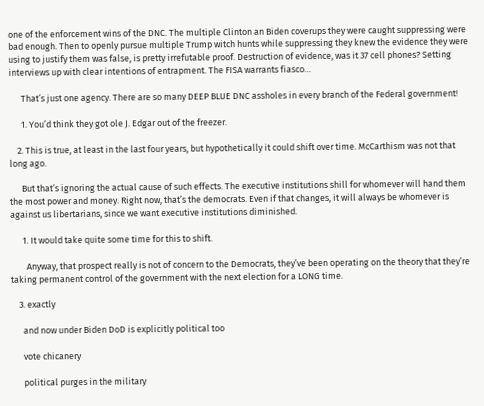one of the enforcement wins of the DNC. The multiple Clinton an Biden coverups they were caught suppressing were bad enough. Then to openly pursue multiple Trump witch hunts while suppressing they knew the evidence they were using to justify them was false, is pretty irrefutable proof. Destruction of evidence, was it 37 cell phones? Setting interviews up with clear intentions of entrapment. The FISA warrants fiasco…

      That’s just one agency. There are so many DEEP BLUE DNC assholes in every branch of the Federal government!

      1. You’d think they got ole J. Edgar out of the freezer.

    2. This is true, at least in the last four years, but hypothetically it could shift over time. McCarthism was not that long ago.

      But that’s ignoring the actual cause of such effects. The executive institutions shill for whomever will hand them the most power and money. Right now, that’s the democrats. Even if that changes, it will always be whomever is against us libertarians, since we want executive institutions diminished.

      1. It would take quite some time for this to shift.

        Anyway, that prospect really is not of concern to the Democrats, they’ve been operating on the theory that they’re taking permanent control of the government with the next election for a LONG time.

    3. exactly

      and now under Biden DoD is explicitly political too

      vote chicanery

      political purges in the military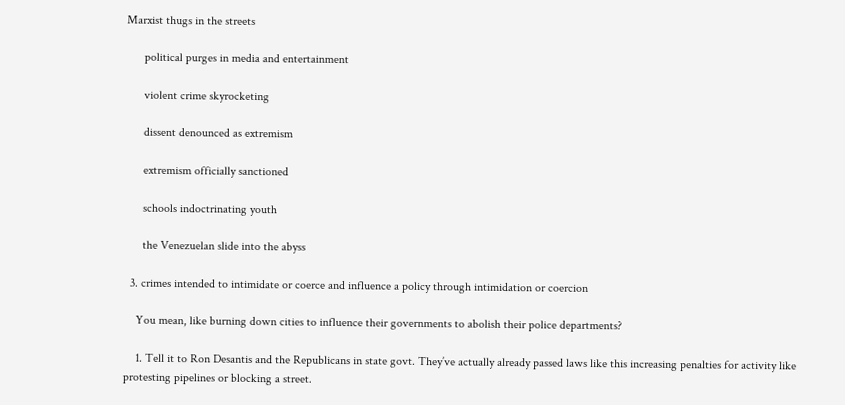Marxist thugs in the streets

      political purges in media and entertainment

      violent crime skyrocketing

      dissent denounced as extremism

      extremism officially sanctioned

      schools indoctrinating youth

      the Venezuelan slide into the abyss

  3. crimes intended to intimidate or coerce and influence a policy through intimidation or coercion

    You mean, like burning down cities to influence their governments to abolish their police departments?

    1. Tell it to Ron Desantis and the Republicans in state govt. They’ve actually already passed laws like this increasing penalties for activity like protesting pipelines or blocking a street.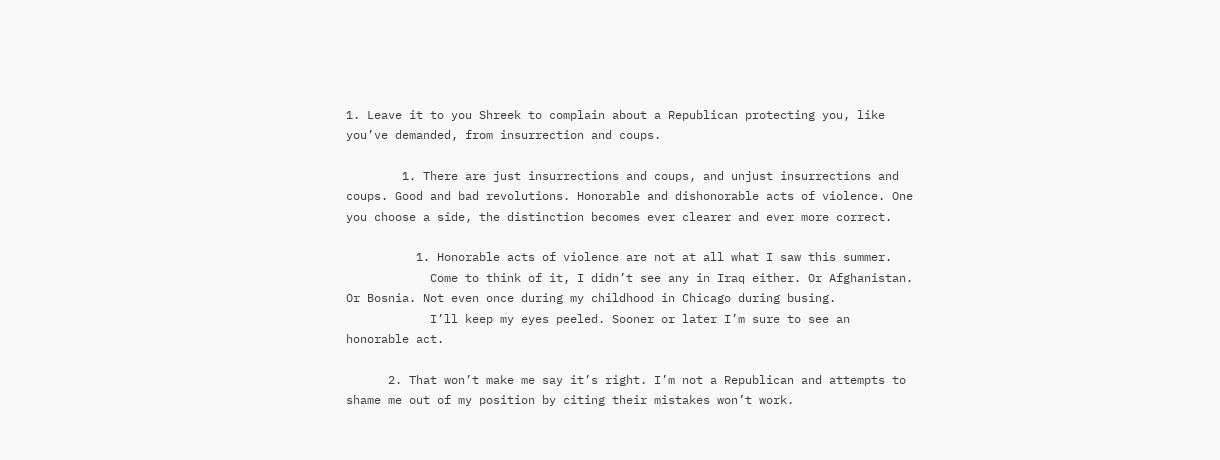1. Leave it to you Shreek to complain about a Republican protecting you, like you’ve demanded, from insurrection and coups.

        1. There are just insurrections and coups, and unjust insurrections and coups. Good and bad revolutions. Honorable and dishonorable acts of violence. One you choose a side, the distinction becomes ever clearer and ever more correct.

          1. Honorable acts of violence are not at all what I saw this summer.
            Come to think of it, I didn’t see any in Iraq either. Or Afghanistan. Or Bosnia. Not even once during my childhood in Chicago during busing.
            I’ll keep my eyes peeled. Sooner or later I’m sure to see an honorable act.

      2. That won’t make me say it’s right. I’m not a Republican and attempts to shame me out of my position by citing their mistakes won’t work.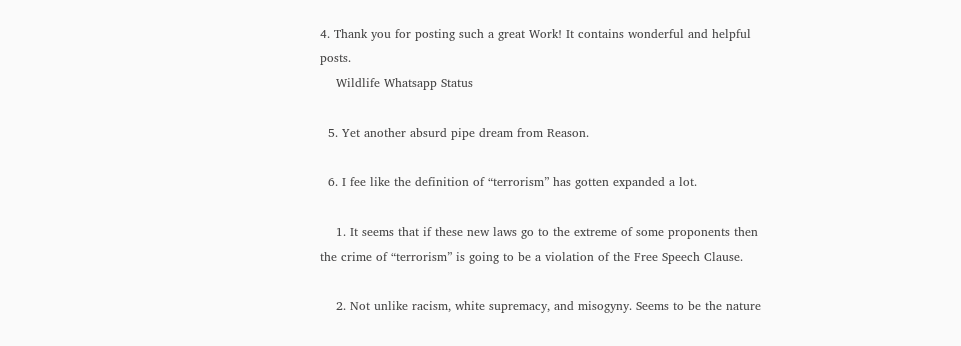4. Thank you for posting such a great Work! It contains wonderful and helpful posts.
    Wildlife Whatsapp Status

  5. Yet another absurd pipe dream from Reason.

  6. I fee like the definition of “terrorism” has gotten expanded a lot.

    1. It seems that if these new laws go to the extreme of some proponents then the crime of “terrorism” is going to be a violation of the Free Speech Clause.

    2. Not unlike racism, white supremacy, and misogyny. Seems to be the nature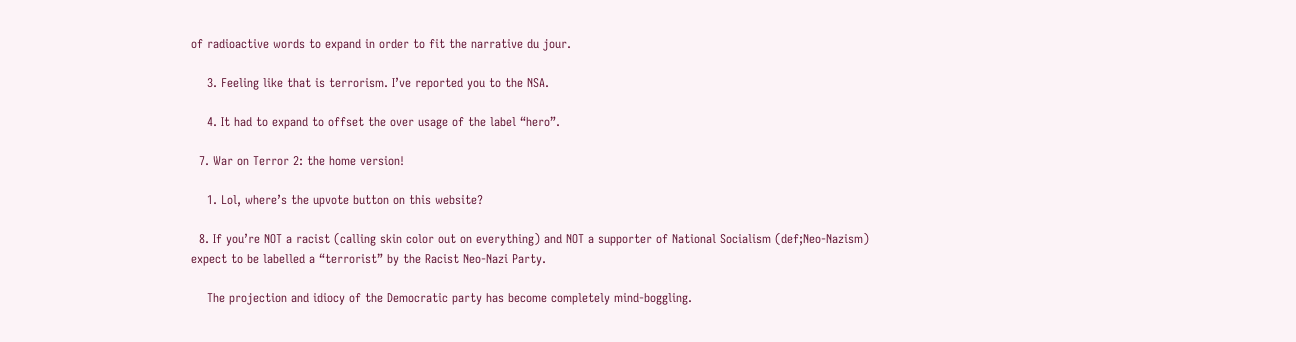of radioactive words to expand in order to fit the narrative du jour.

    3. Feeling like that is terrorism. I’ve reported you to the NSA.

    4. It had to expand to offset the over usage of the label “hero”.

  7. War on Terror 2: the home version!

    1. Lol, where’s the upvote button on this website?

  8. If you’re NOT a racist (calling skin color out on everything) and NOT a supporter of National Socialism (def;Neo-Nazism) expect to be labelled a “terrorist” by the Racist Neo-Nazi Party.

    The projection and idiocy of the Democratic party has become completely mind-boggling.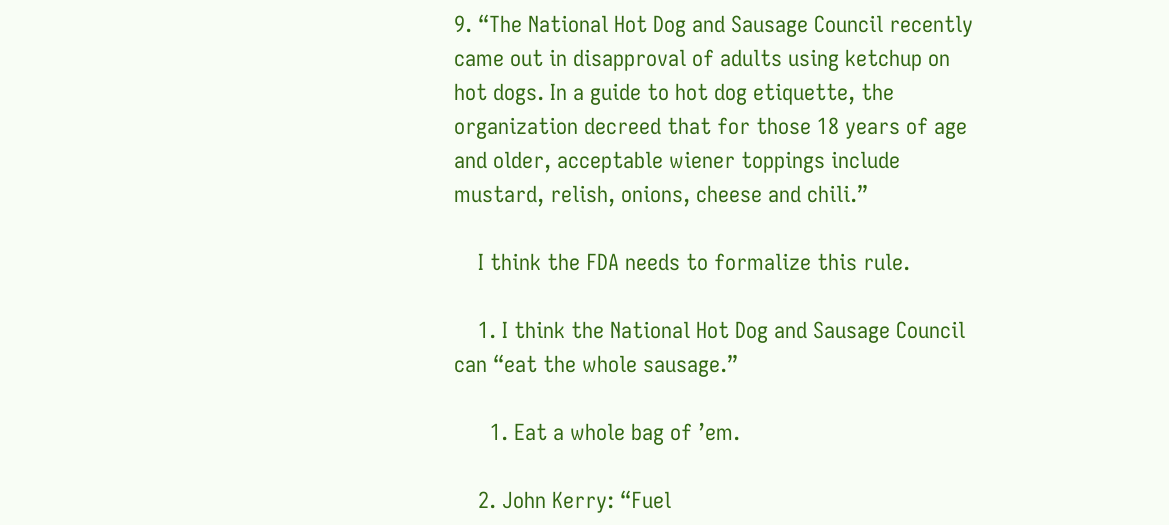9. “The National Hot Dog and Sausage Council recently came out in disapproval of adults using ketchup on hot dogs. In a guide to hot dog etiquette, the organization decreed that for those 18 years of age and older, acceptable wiener toppings include mustard, relish, onions, cheese and chili.”

    I think the FDA needs to formalize this rule.

    1. I think the National Hot Dog and Sausage Council can “eat the whole sausage.”

      1. Eat a whole bag of ’em.

    2. John Kerry: “Fuel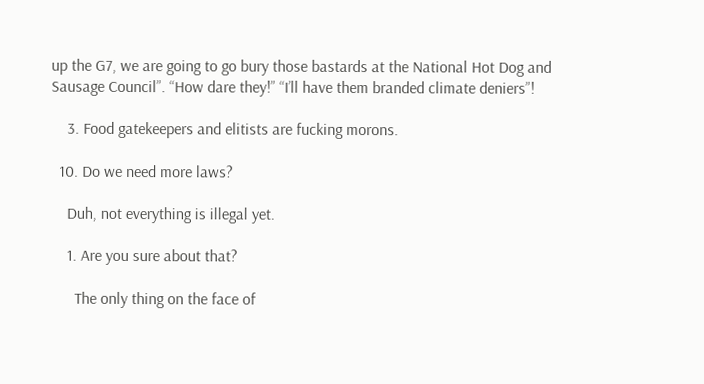up the G7, we are going to go bury those bastards at the National Hot Dog and Sausage Council”. “How dare they!” “I’ll have them branded climate deniers”!

    3. Food gatekeepers and elitists are fucking morons.

  10. Do we need more laws?

    Duh, not everything is illegal yet.

    1. Are you sure about that?

      The only thing on the face of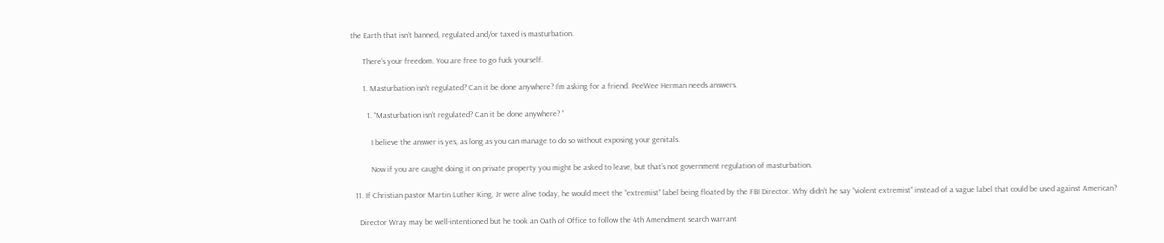the Earth that isn’t banned, regulated and/or taxed is masturbation.

      There’s your freedom. You are free to go fuck yourself.

      1. Masturbation isn’t regulated? Can it be done anywhere? I’m asking for a friend. PeeWee Herman needs answers.

        1. “Masturbation isn’t regulated? Can it be done anywhere? ”

          I believe the answer is yes, as long as you can manage to do so without exposing your genitals.

          Now if you are caught doing it on private property you might be asked to leave, but that’s not government regulation of masturbation.

  11. If Christian pastor Martin Luther King, Jr were alive today, he would meet the “extremist” label being floated by the FBI Director. Why didn’t he say “violent extremist” instead of a vague label that could be used against American?

    Director Wray may be well-intentioned but he took an Oath of Office to follow the 4th Amendment search warrant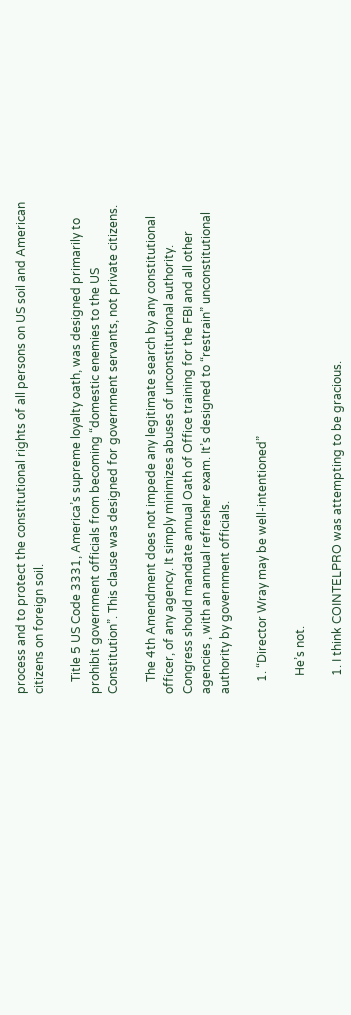process and to protect the constitutional rights of all persons on US soil and American citizens on foreign soil.

    Title 5 US Code 3331, America’s supreme loyalty oath, was designed primarily to prohibit government officials from becoming “domestic enemies to the US Constitution”. This clause was designed for government servants, not private citizens.

    The 4th Amendment does not impede any legitimate search by any constitutional officer, of any agency. It simply minimizes abuses of unconstitutional authority. Congress should mandate annual Oath of Office training for the FBI and all other agencies , with an annual refresher exam. It’s designed to “restrain” unconstitutional authority by government officials.

    1. “Director Wray may be well-intentioned”

      He’s not.

      1. I think COINTELPRO was attempting to be gracious.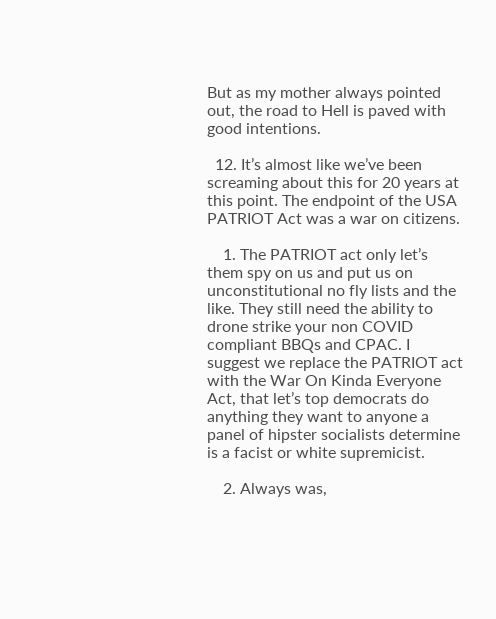But as my mother always pointed out, the road to Hell is paved with good intentions.

  12. It’s almost like we’ve been screaming about this for 20 years at this point. The endpoint of the USA PATRIOT Act was a war on citizens.

    1. The PATRIOT act only let’s them spy on us and put us on unconstitutional no fly lists and the like. They still need the ability to drone strike your non COVID compliant BBQs and CPAC. I suggest we replace the PATRIOT act with the War On Kinda Everyone Act, that let’s top democrats do anything they want to anyone a panel of hipster socialists determine is a facist or white supremicist.

    2. Always was,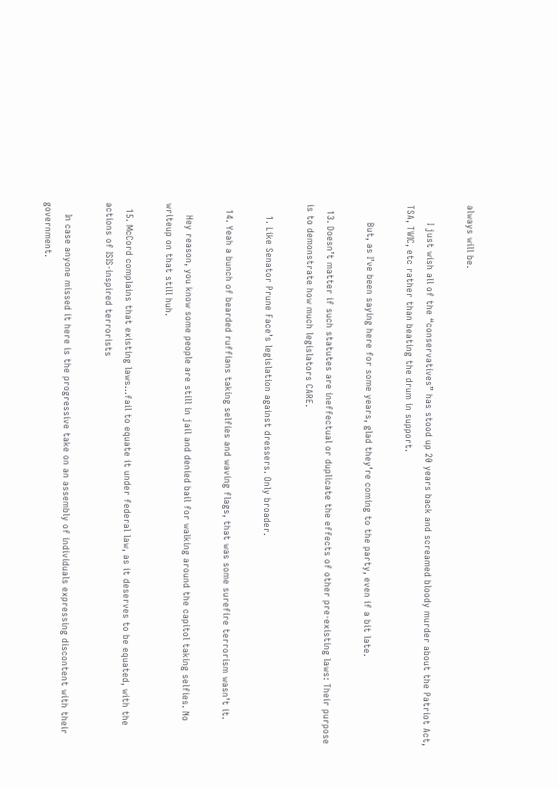always will be.

      I just wish all of the “conservatives” has stood up 20 years back and screamed bloody murder about the Patriot Act, TSA, TWIC, etc rather than beating the drum in support.

      But, as I’ve been saying here for some years, glad they’re coming to the party, even if a bit late.

  13. Doesn’t matter if such statutes are ineffectual or duplicate the effects of other pre-existing laws: Their purpose is to demonstrate how much legislators CARE.

    1. Like Senator Prune Face’s legislation against dressers. Only broader.

  14. Yeah a bunch of bearded ruffians taking selfies and waving flags, that was some surefire terrorism wasn’t it.

    Hey reason, you know some people are still in jail and denied bail for walking around the capitol taking selfies. No writeup on that still huh.

  15. McCord complains that existing laws…fail to equate it under federal law, as it deserves to be equated, with the actions of ISIS-inspired terrorists

    In case anyone missed it here is the progressive take on an assembly of individuals expressing discontent with their government.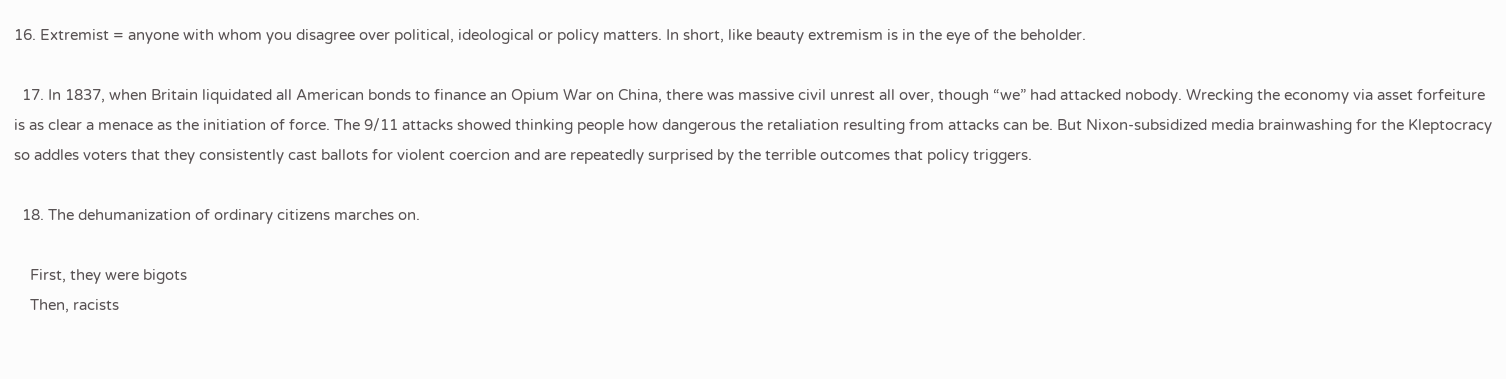16. Extremist = anyone with whom you disagree over political, ideological or policy matters. In short, like beauty extremism is in the eye of the beholder.

  17. In 1837, when Britain liquidated all American bonds to finance an Opium War on China, there was massive civil unrest all over, though “we” had attacked nobody. Wrecking the economy via asset forfeiture is as clear a menace as the initiation of force. The 9/11 attacks showed thinking people how dangerous the retaliation resulting from attacks can be. But Nixon-subsidized media brainwashing for the Kleptocracy so addles voters that they consistently cast ballots for violent coercion and are repeatedly surprised by the terrible outcomes that policy triggers.

  18. The dehumanization of ordinary citizens marches on.

    First, they were bigots
    Then, racists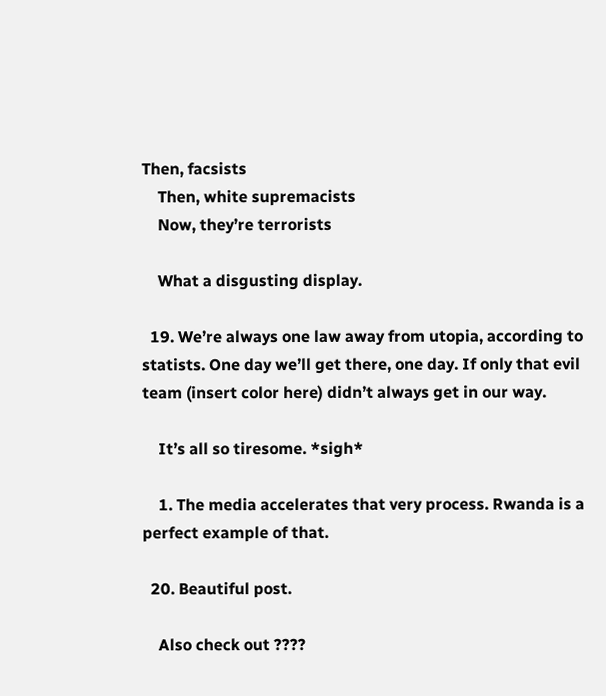Then, facsists
    Then, white supremacists
    Now, they’re terrorists

    What a disgusting display.

  19. We’re always one law away from utopia, according to statists. One day we’ll get there, one day. If only that evil team (insert color here) didn’t always get in our way.

    It’s all so tiresome. *sigh*

    1. The media accelerates that very process. Rwanda is a perfect example of that.

  20. Beautiful post.

    Also check out ????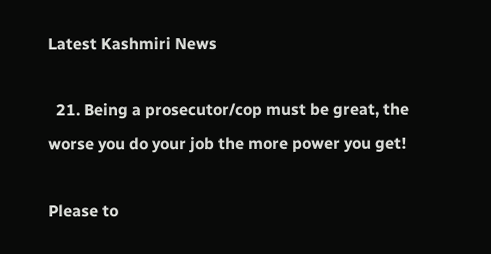Latest Kashmiri News

  21. Being a prosecutor/cop must be great, the worse you do your job the more power you get!

Please to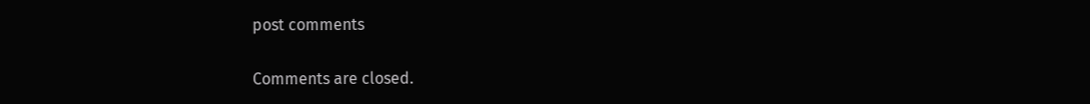post comments

Comments are closed.